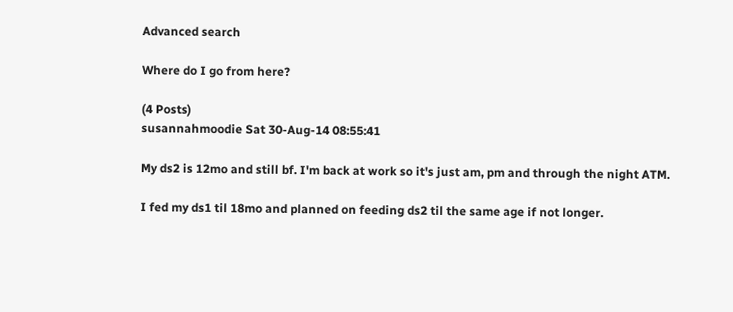Advanced search

Where do I go from here?

(4 Posts)
susannahmoodie Sat 30-Aug-14 08:55:41

My ds2 is 12mo and still bf. I'm back at work so it's just am, pm and through the night ATM.

I fed my ds1 til 18mo and planned on feeding ds2 til the same age if not longer.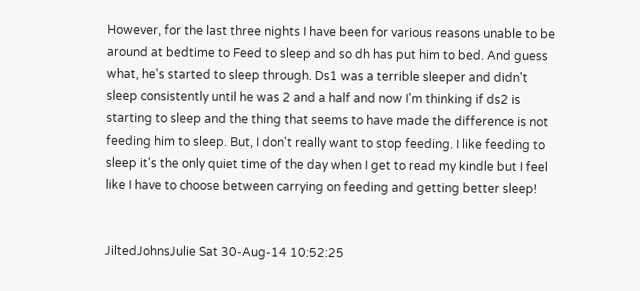However, for the last three nights I have been for various reasons unable to be around at bedtime to Feed to sleep and so dh has put him to bed. And guess what, he's started to sleep through. Ds1 was a terrible sleeper and didn't sleep consistently until he was 2 and a half and now I'm thinking if ds2 is starting to sleep and the thing that seems to have made the difference is not feeding him to sleep. But, I don't really want to stop feeding. I like feeding to sleep it's the only quiet time of the day when I get to read my kindle but I feel like I have to choose between carrying on feeding and getting better sleep!


JiltedJohnsJulie Sat 30-Aug-14 10:52:25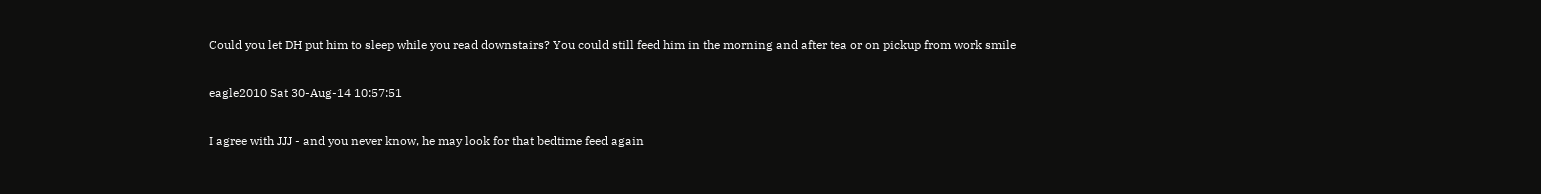Could you let DH put him to sleep while you read downstairs? You could still feed him in the morning and after tea or on pickup from work smile

eagle2010 Sat 30-Aug-14 10:57:51

I agree with JJJ - and you never know, he may look for that bedtime feed again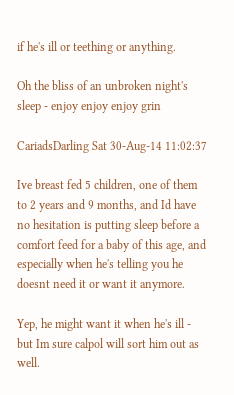if he's ill or teething or anything.

Oh the bliss of an unbroken night's sleep - enjoy enjoy enjoy grin

CariadsDarling Sat 30-Aug-14 11:02:37

Ive breast fed 5 children, one of them to 2 years and 9 months, and Id have no hesitation is putting sleep before a comfort feed for a baby of this age, and especially when he's telling you he doesnt need it or want it anymore.

Yep, he might want it when he's ill - but Im sure calpol will sort him out as well.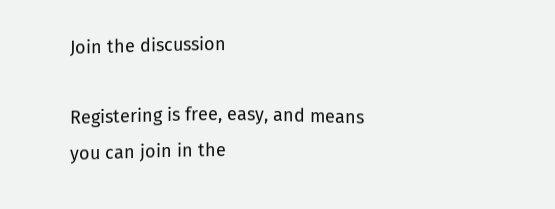Join the discussion

Registering is free, easy, and means you can join in the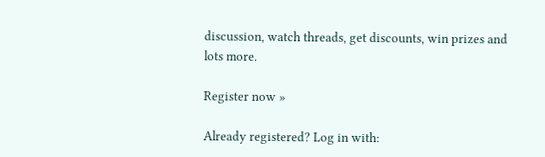discussion, watch threads, get discounts, win prizes and lots more.

Register now »

Already registered? Log in with: